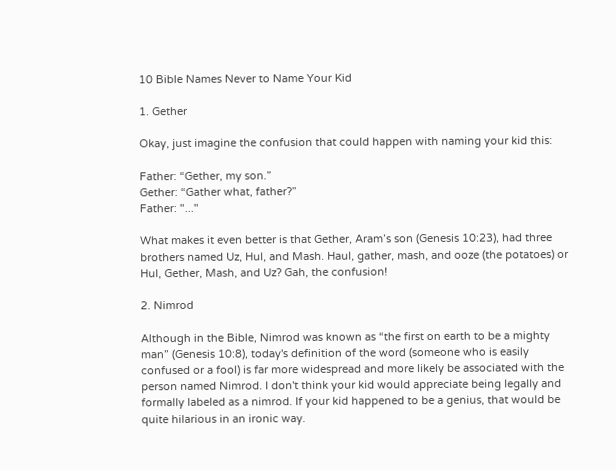10 Bible Names Never to Name Your Kid

1. Gether

Okay, just imagine the confusion that could happen with naming your kid this:

Father: “Gether, my son.”
Gether: “Gather what, father?”
Father: "..."

What makes it even better is that Gether, Aram’s son (Genesis 10:23), had three brothers named Uz, Hul, and Mash. Haul, gather, mash, and ooze (the potatoes) or Hul, Gether, Mash, and Uz? Gah, the confusion!

2. Nimrod

Although in the Bible, Nimrod was known as “the first on earth to be a mighty man” (Genesis 10:8), today's definition of the word (someone who is easily confused or a fool) is far more widespread and more likely be associated with the person named Nimrod. I don't think your kid would appreciate being legally and formally labeled as a nimrod. If your kid happened to be a genius, that would be quite hilarious in an ironic way.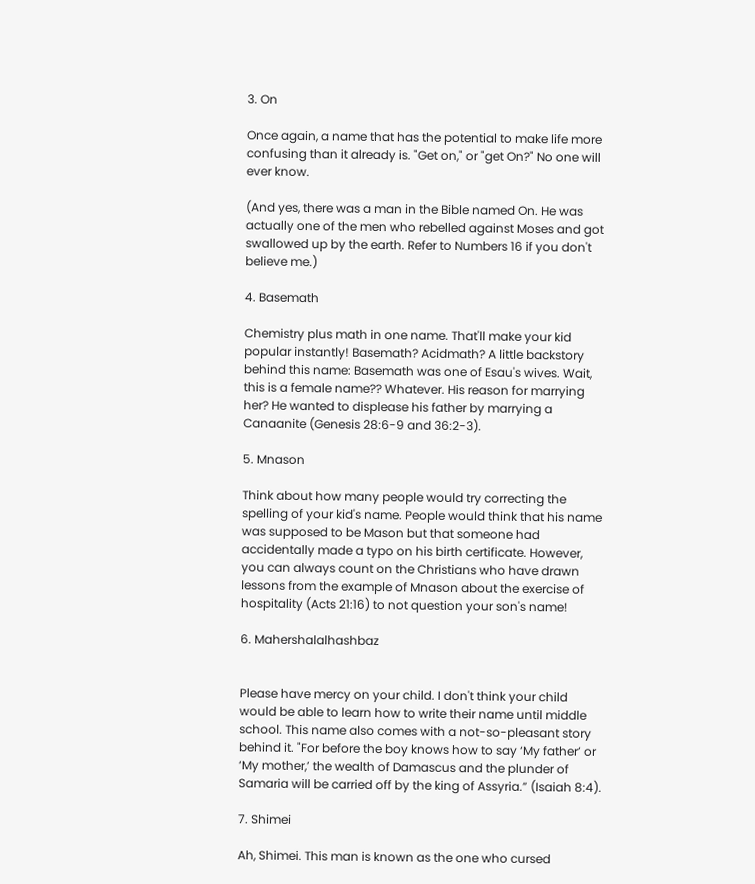3. On

Once again, a name that has the potential to make life more confusing than it already is. "Get on," or "get On?" No one will ever know.

(And yes, there was a man in the Bible named On. He was actually one of the men who rebelled against Moses and got swallowed up by the earth. Refer to Numbers 16 if you don't believe me.)

4. Basemath

Chemistry plus math in one name. That'll make your kid popular instantly! Basemath? Acidmath? A little backstory behind this name: Basemath was one of Esau's wives. Wait, this is a female name?? Whatever. His reason for marrying her? He wanted to displease his father by marrying a Canaanite (Genesis 28:6-9 and 36:2-3).

5. Mnason

Think about how many people would try correcting the spelling of your kid's name. People would think that his name was supposed to be Mason but that someone had accidentally made a typo on his birth certificate. However, you can always count on the Christians who have drawn lessons from the example of Mnason about the exercise of hospitality (Acts 21:16) to not question your son's name!

6. Mahershalalhashbaz


Please have mercy on your child. I don't think your child would be able to learn how to write their name until middle school. This name also comes with a not-so-pleasant story behind it. "For before the boy knows how to say ‘My father’ or ‘My mother,’ the wealth of Damascus and the plunder of Samaria will be carried off by the king of Assyria.” (Isaiah 8:4).

7. Shimei

Ah, Shimei. This man is known as the one who cursed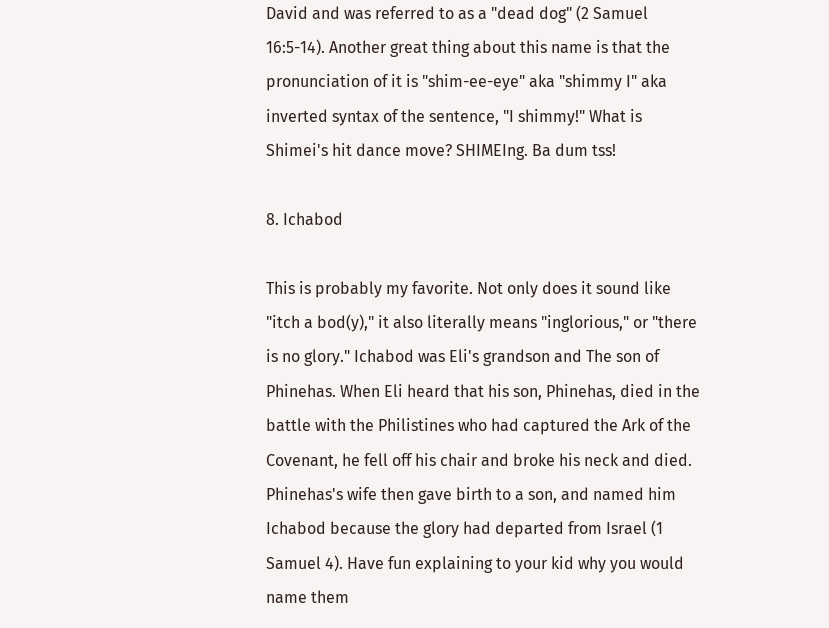David and was referred to as a "dead dog" (2 Samuel 16:5-14). Another great thing about this name is that the pronunciation of it is "shim-ee-eye" aka "shimmy I" aka inverted syntax of the sentence, "I shimmy!" What is Shimei's hit dance move? SHIMEIng. Ba dum tss!

8. Ichabod

This is probably my favorite. Not only does it sound like "itch a bod(y)," it also literally means "inglorious," or "there is no glory." Ichabod was Eli's grandson and The son of Phinehas. When Eli heard that his son, Phinehas, died in the battle with the Philistines who had captured the Ark of the Covenant, he fell off his chair and broke his neck and died. Phinehas's wife then gave birth to a son, and named him Ichabod because the glory had departed from Israel (1 Samuel 4). Have fun explaining to your kid why you would name them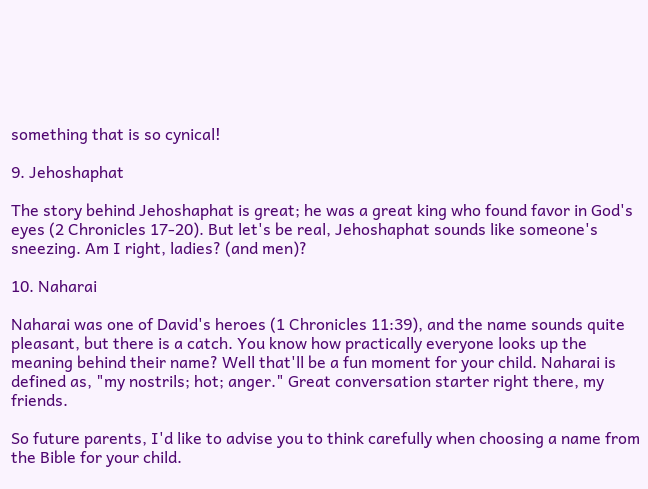something that is so cynical!

9. Jehoshaphat

The story behind Jehoshaphat is great; he was a great king who found favor in God's eyes (2 Chronicles 17-20). But let's be real, Jehoshaphat sounds like someone's sneezing. Am I right, ladies? (and men)?

10. Naharai

Naharai was one of David's heroes (1 Chronicles 11:39), and the name sounds quite pleasant, but there is a catch. You know how practically everyone looks up the meaning behind their name? Well that'll be a fun moment for your child. Naharai is defined as, "my nostrils; hot; anger." Great conversation starter right there, my friends.

So future parents, I'd like to advise you to think carefully when choosing a name from the Bible for your child.